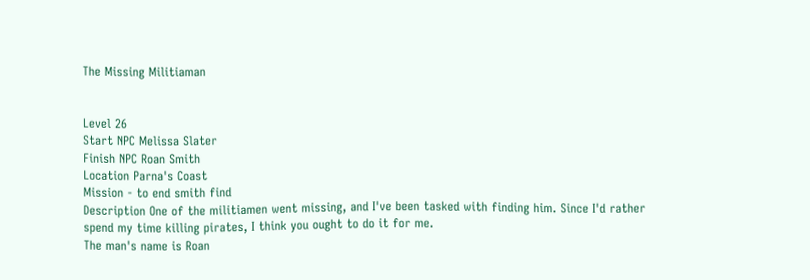The Missing Militiaman


Level 26
Start NPC Melissa Slater
Finish NPC Roan Smith
Location Parna's Coast
Mission - to end smith find
Description One of the militiamen went missing, and I've been tasked with finding him. Since I'd rather spend my time killing pirates, I think you ought to do it for me.
The man's name is Roan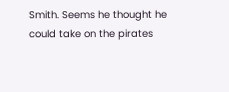Smith. Seems he thought he could take on the pirates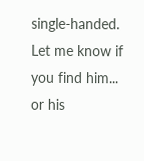single-handed. Let me know if you find him... or his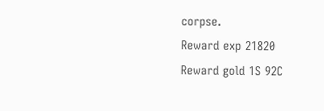corpse.
Reward exp 21820
Reward gold 1S 92C